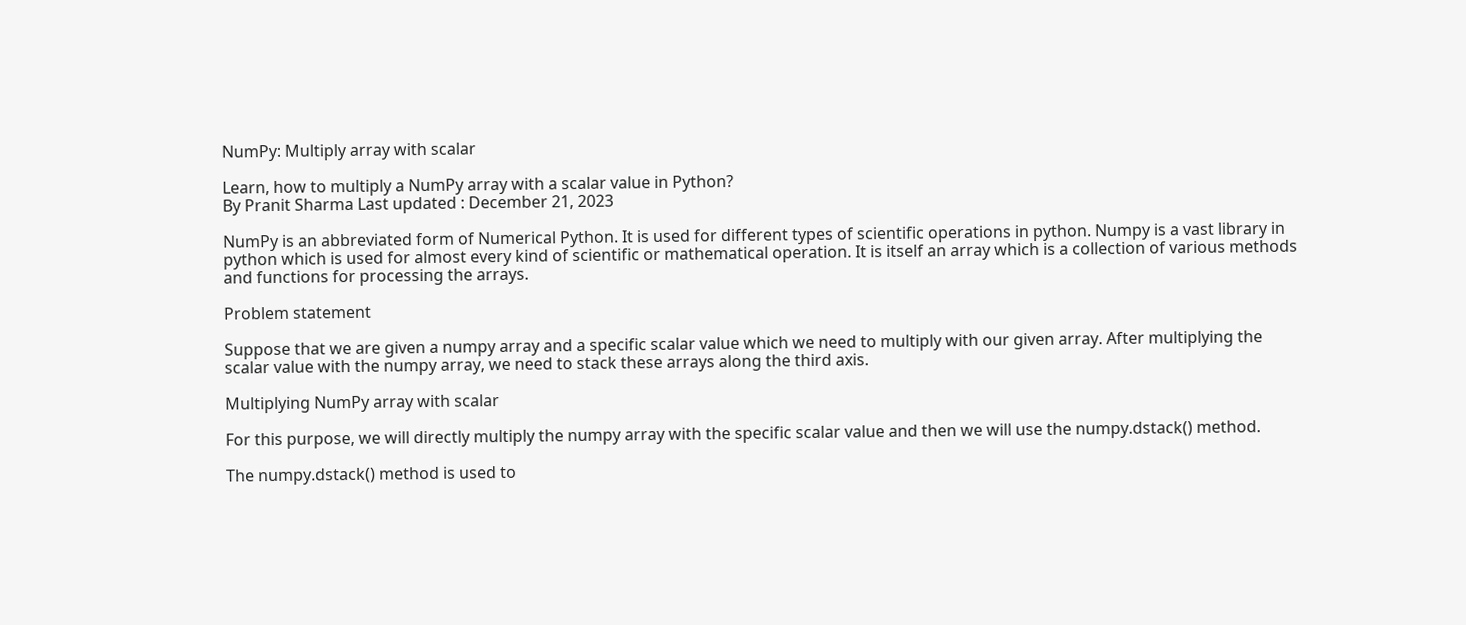NumPy: Multiply array with scalar

Learn, how to multiply a NumPy array with a scalar value in Python?
By Pranit Sharma Last updated : December 21, 2023

NumPy is an abbreviated form of Numerical Python. It is used for different types of scientific operations in python. Numpy is a vast library in python which is used for almost every kind of scientific or mathematical operation. It is itself an array which is a collection of various methods and functions for processing the arrays.

Problem statement

Suppose that we are given a numpy array and a specific scalar value which we need to multiply with our given array. After multiplying the scalar value with the numpy array, we need to stack these arrays along the third axis.

Multiplying NumPy array with scalar

For this purpose, we will directly multiply the numpy array with the specific scalar value and then we will use the numpy.dstack() method.

The numpy.dstack() method is used to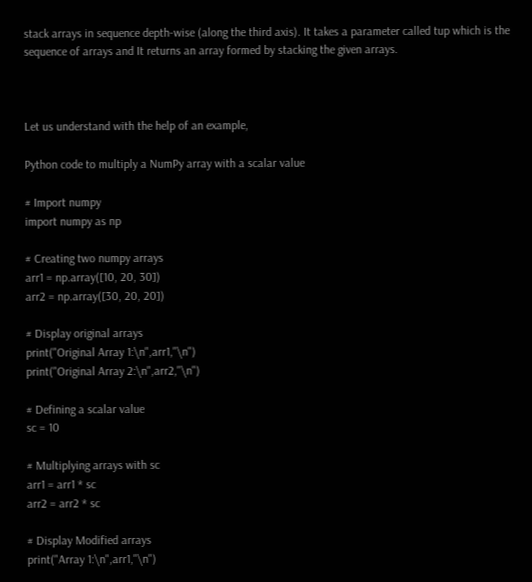stack arrays in sequence depth-wise (along the third axis). It takes a parameter called tup which is the sequence of arrays and It returns an array formed by stacking the given arrays.



Let us understand with the help of an example,

Python code to multiply a NumPy array with a scalar value

# Import numpy
import numpy as np

# Creating two numpy arrays
arr1 = np.array([10, 20, 30])
arr2 = np.array([30, 20, 20])

# Display original arrays
print("Original Array 1:\n",arr1,"\n")
print("Original Array 2:\n",arr2,"\n")

# Defining a scalar value
sc = 10

# Multiplying arrays with sc
arr1 = arr1 * sc
arr2 = arr2 * sc

# Display Modified arrays
print("Array 1:\n",arr1,"\n")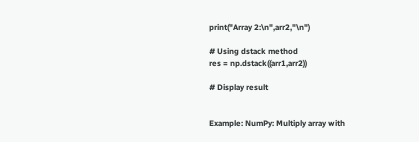print("Array 2:\n",arr2,"\n")

# Using dstack method
res = np.dstack((arr1,arr2))

# Display result


Example: NumPy: Multiply array with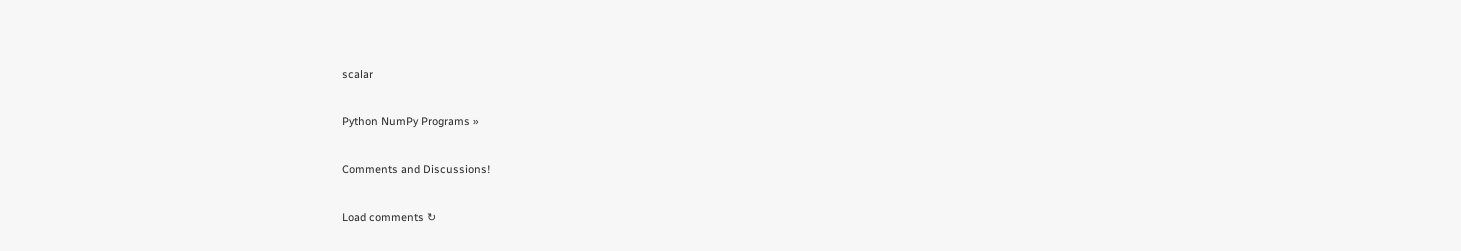scalar

Python NumPy Programs »

Comments and Discussions!

Load comments ↻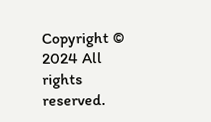Copyright © 2024 All rights reserved.